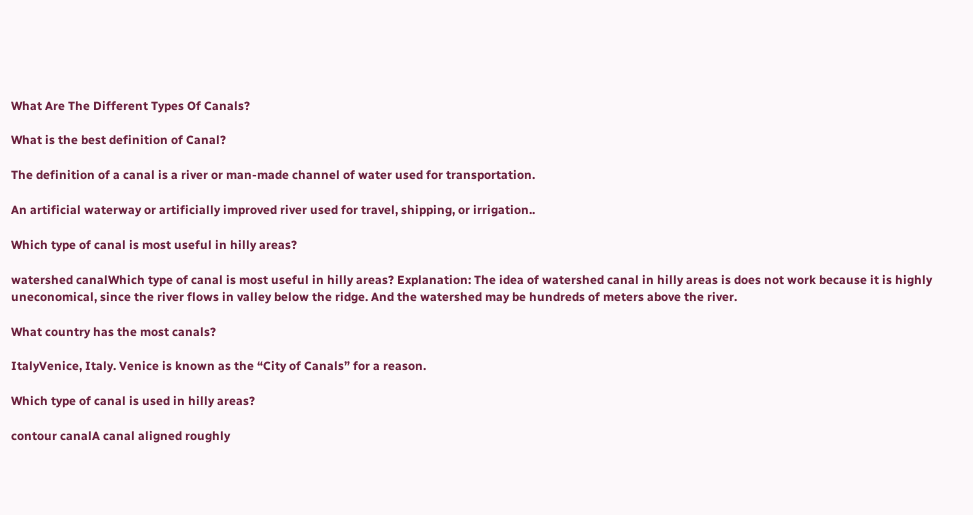What Are The Different Types Of Canals?

What is the best definition of Canal?

The definition of a canal is a river or man-made channel of water used for transportation.

An artificial waterway or artificially improved river used for travel, shipping, or irrigation..

Which type of canal is most useful in hilly areas?

watershed canalWhich type of canal is most useful in hilly areas? Explanation: The idea of watershed canal in hilly areas is does not work because it is highly uneconomical, since the river flows in valley below the ridge. And the watershed may be hundreds of meters above the river.

What country has the most canals?

ItalyVenice, Italy. Venice is known as the “City of Canals” for a reason.

Which type of canal is used in hilly areas?

contour canalA canal aligned roughly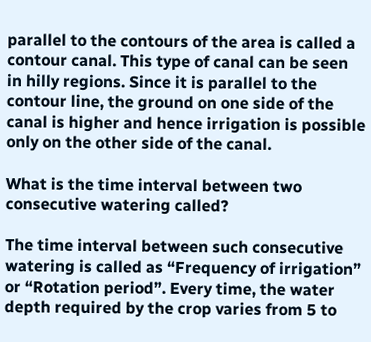parallel to the contours of the area is called a contour canal. This type of canal can be seen in hilly regions. Since it is parallel to the contour line, the ground on one side of the canal is higher and hence irrigation is possible only on the other side of the canal.

What is the time interval between two consecutive watering called?

The time interval between such consecutive watering is called as “Frequency of irrigation” or “Rotation period”. Every time, the water depth required by the crop varies from 5 to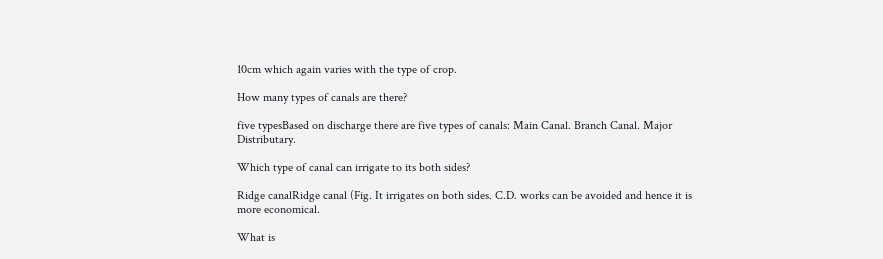10cm which again varies with the type of crop.

How many types of canals are there?

five typesBased on discharge there are five types of canals: Main Canal. Branch Canal. Major Distributary.

Which type of canal can irrigate to its both sides?

Ridge canalRidge canal (Fig. It irrigates on both sides. C.D. works can be avoided and hence it is more economical.

What is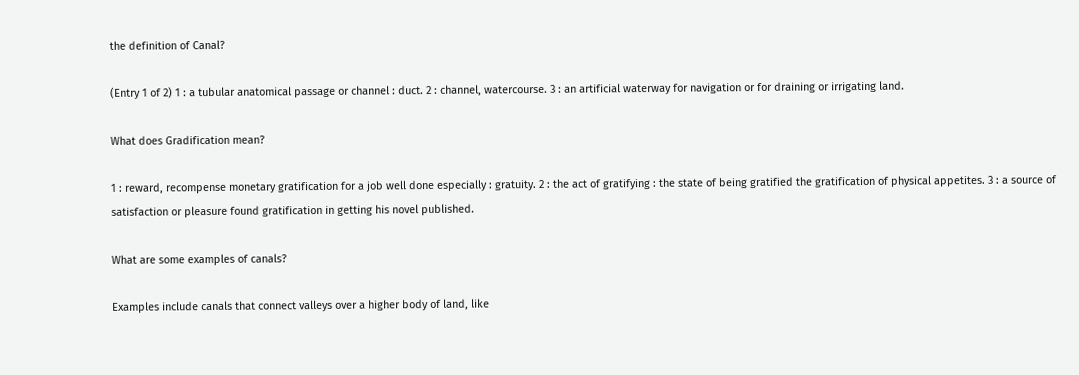the definition of Canal?

(Entry 1 of 2) 1 : a tubular anatomical passage or channel : duct. 2 : channel, watercourse. 3 : an artificial waterway for navigation or for draining or irrigating land.

What does Gradification mean?

1 : reward, recompense monetary gratification for a job well done especially : gratuity. 2 : the act of gratifying : the state of being gratified the gratification of physical appetites. 3 : a source of satisfaction or pleasure found gratification in getting his novel published.

What are some examples of canals?

Examples include canals that connect valleys over a higher body of land, like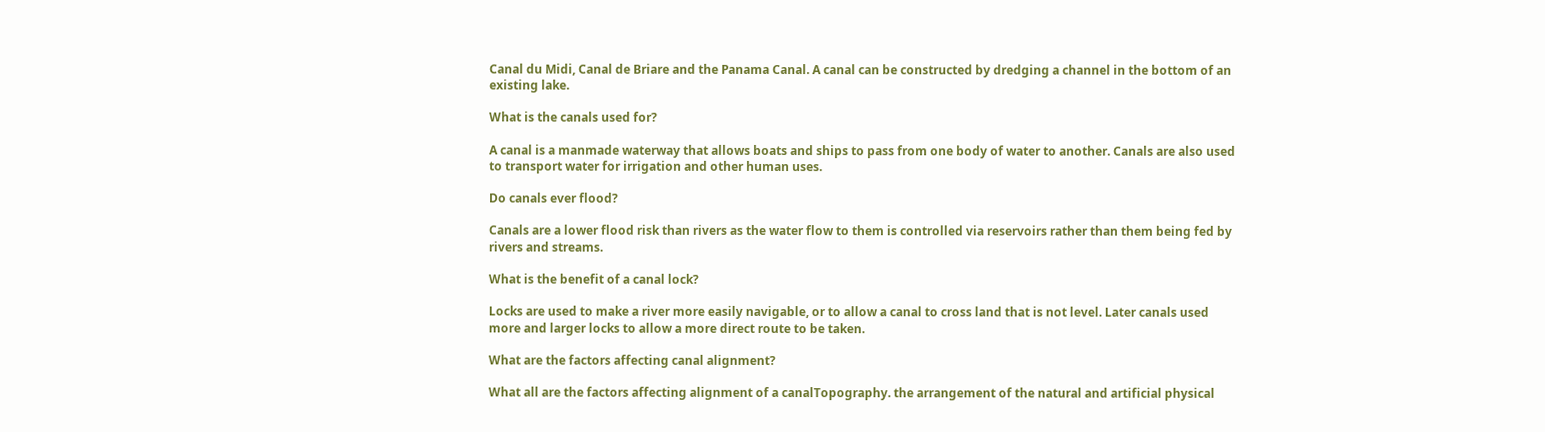Canal du Midi, Canal de Briare and the Panama Canal. A canal can be constructed by dredging a channel in the bottom of an existing lake.

What is the canals used for?

A canal is a manmade waterway that allows boats and ships to pass from one body of water to another. Canals are also used to transport water for irrigation and other human uses.

Do canals ever flood?

Canals are a lower flood risk than rivers as the water flow to them is controlled via reservoirs rather than them being fed by rivers and streams.

What is the benefit of a canal lock?

Locks are used to make a river more easily navigable, or to allow a canal to cross land that is not level. Later canals used more and larger locks to allow a more direct route to be taken.

What are the factors affecting canal alignment?

What all are the factors affecting alignment of a canalTopography. the arrangement of the natural and artificial physical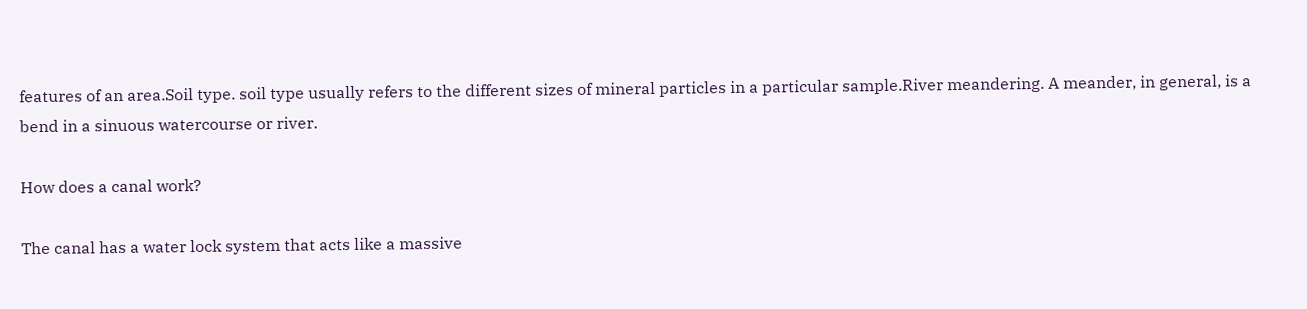features of an area.Soil type. soil type usually refers to the different sizes of mineral particles in a particular sample.River meandering. A meander, in general, is a bend in a sinuous watercourse or river.

How does a canal work?

The canal has a water lock system that acts like a massive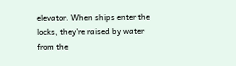elevator. When ships enter the locks, they’re raised by water from the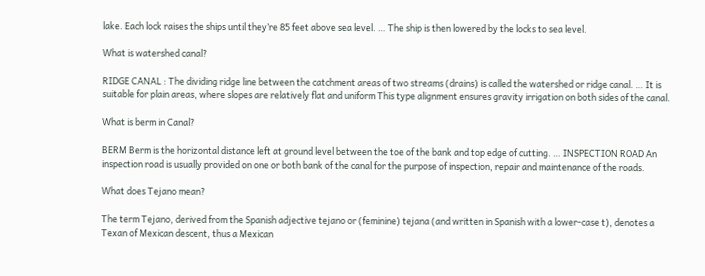lake. Each lock raises the ships until they’re 85 feet above sea level. … The ship is then lowered by the locks to sea level.

What is watershed canal?

RIDGE CANAL : The dividing ridge line between the catchment areas of two streams (drains) is called the watershed or ridge canal. … It is suitable for plain areas, where slopes are relatively flat and uniform This type alignment ensures gravity irrigation on both sides of the canal.

What is berm in Canal?

BERM Berm is the horizontal distance left at ground level between the toe of the bank and top edge of cutting. … INSPECTION ROAD An inspection road is usually provided on one or both bank of the canal for the purpose of inspection, repair and maintenance of the roads.

What does Tejano mean?

The term Tejano, derived from the Spanish adjective tejano or (feminine) tejana (and written in Spanish with a lower-case t), denotes a Texan of Mexican descent, thus a Mexican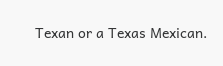Texan or a Texas Mexican.